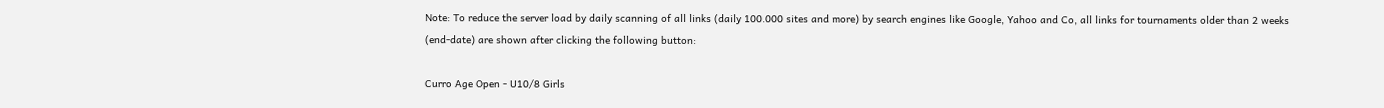Note: To reduce the server load by daily scanning of all links (daily 100.000 sites and more) by search engines like Google, Yahoo and Co, all links for tournaments older than 2 weeks (end-date) are shown after clicking the following button:

Curro Age Open - U10/8 Girls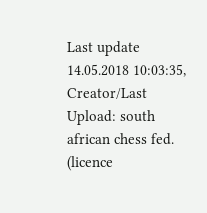Last update 14.05.2018 10:03:35, Creator/Last Upload: south african chess fed. (licence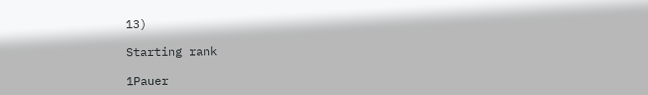13)

Starting rank

1Pauer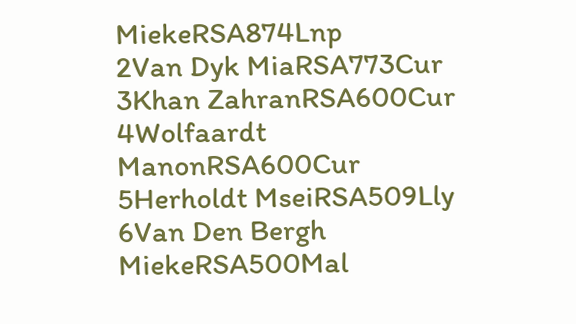MiekeRSA874Lnp
2Van Dyk MiaRSA773Cur
3Khan ZahranRSA600Cur
4Wolfaardt ManonRSA600Cur
5Herholdt MseiRSA509Lly
6Van Den Bergh MiekeRSA500Mal